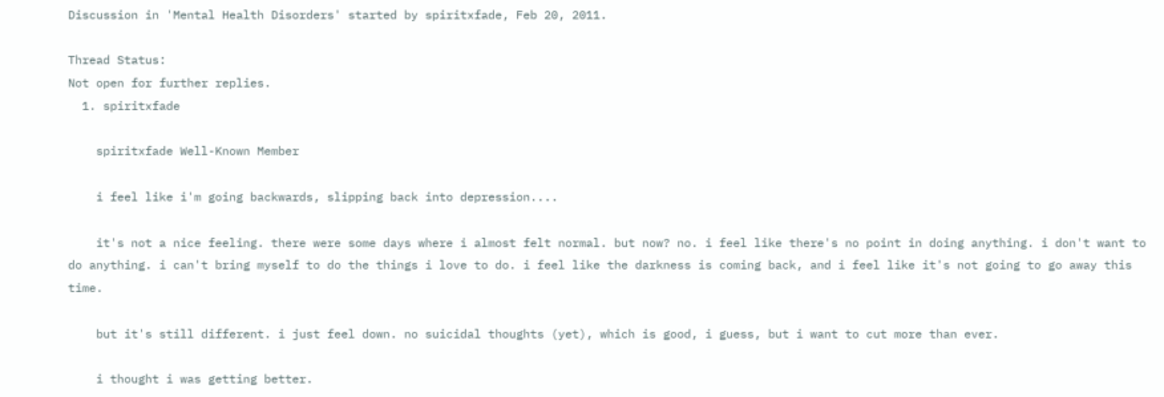Discussion in 'Mental Health Disorders' started by spiritxfade, Feb 20, 2011.

Thread Status:
Not open for further replies.
  1. spiritxfade

    spiritxfade Well-Known Member

    i feel like i'm going backwards, slipping back into depression....

    it's not a nice feeling. there were some days where i almost felt normal. but now? no. i feel like there's no point in doing anything. i don't want to do anything. i can't bring myself to do the things i love to do. i feel like the darkness is coming back, and i feel like it's not going to go away this time.

    but it's still different. i just feel down. no suicidal thoughts (yet), which is good, i guess, but i want to cut more than ever.

    i thought i was getting better.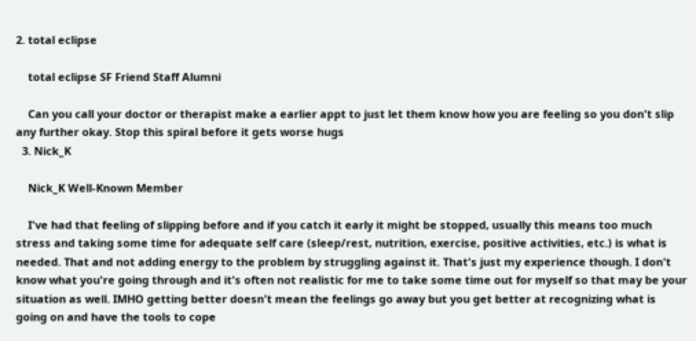2. total eclipse

    total eclipse SF Friend Staff Alumni

    Can you call your doctor or therapist make a earlier appt to just let them know how you are feeling so you don't slip any further okay. Stop this spiral before it gets worse hugs
  3. Nick_K

    Nick_K Well-Known Member

    I've had that feeling of slipping before and if you catch it early it might be stopped, usually this means too much stress and taking some time for adequate self care (sleep/rest, nutrition, exercise, positive activities, etc.) is what is needed. That and not adding energy to the problem by struggling against it. That's just my experience though. I don't know what you're going through and it's often not realistic for me to take some time out for myself so that may be your situation as well. IMHO getting better doesn't mean the feelings go away but you get better at recognizing what is going on and have the tools to cope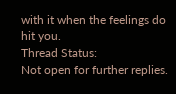with it when the feelings do hit you.
Thread Status:
Not open for further replies.